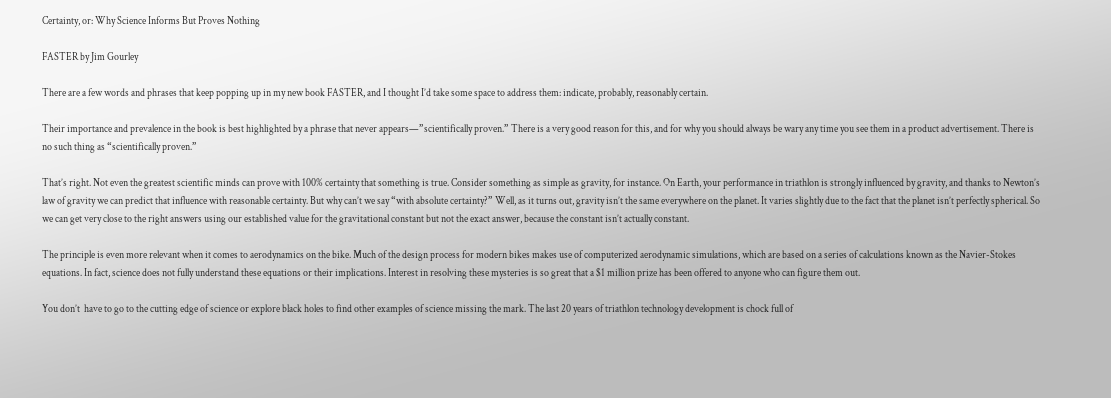Certainty, or: Why Science Informs But Proves Nothing

FASTER by Jim Gourley

There are a few words and phrases that keep popping up in my new book FASTER, and I thought I’d take some space to address them: indicate, probably, reasonably certain.

Their importance and prevalence in the book is best highlighted by a phrase that never appears—”scientifically proven.” There is a very good reason for this, and for why you should always be wary any time you see them in a product advertisement. There is no such thing as “scientifically proven.”

That’s right. Not even the greatest scientific minds can prove with 100% certainty that something is true. Consider something as simple as gravity, for instance. On Earth, your performance in triathlon is strongly influenced by gravity, and thanks to Newton’s law of gravity we can predict that influence with reasonable certainty. But why can’t we say “with absolute certainty?” Well, as it turns out, gravity isn’t the same everywhere on the planet. It varies slightly due to the fact that the planet isn’t perfectly spherical. So we can get very close to the right answers using our established value for the gravitational constant but not the exact answer, because the constant isn’t actually constant.

The principle is even more relevant when it comes to aerodynamics on the bike. Much of the design process for modern bikes makes use of computerized aerodynamic simulations, which are based on a series of calculations known as the Navier-Stokes equations. In fact, science does not fully understand these equations or their implications. Interest in resolving these mysteries is so great that a $1 million prize has been offered to anyone who can figure them out.

You don’t  have to go to the cutting edge of science or explore black holes to find other examples of science missing the mark. The last 20 years of triathlon technology development is chock full of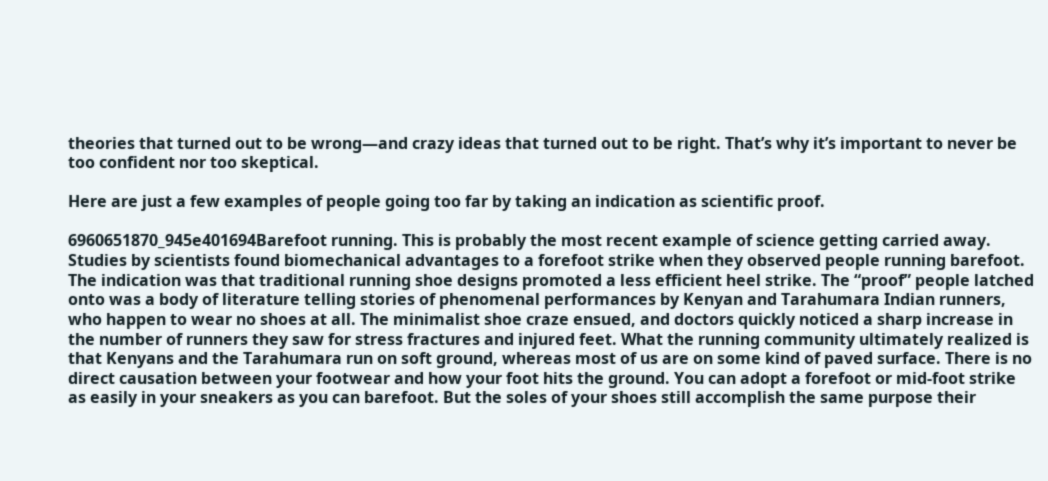theories that turned out to be wrong—and crazy ideas that turned out to be right. That’s why it’s important to never be too confident nor too skeptical.

Here are just a few examples of people going too far by taking an indication as scientific proof.

6960651870_945e401694Barefoot running. This is probably the most recent example of science getting carried away. Studies by scientists found biomechanical advantages to a forefoot strike when they observed people running barefoot. The indication was that traditional running shoe designs promoted a less efficient heel strike. The “proof” people latched onto was a body of literature telling stories of phenomenal performances by Kenyan and Tarahumara Indian runners, who happen to wear no shoes at all. The minimalist shoe craze ensued, and doctors quickly noticed a sharp increase in the number of runners they saw for stress fractures and injured feet. What the running community ultimately realized is that Kenyans and the Tarahumara run on soft ground, whereas most of us are on some kind of paved surface. There is no direct causation between your footwear and how your foot hits the ground. You can adopt a forefoot or mid-foot strike as easily in your sneakers as you can barefoot. But the soles of your shoes still accomplish the same purpose their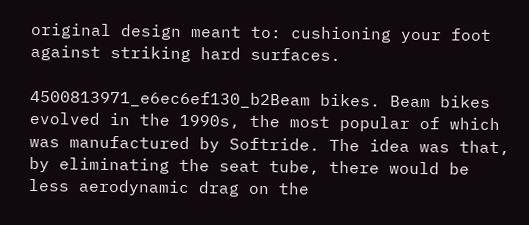original design meant to: cushioning your foot against striking hard surfaces.

4500813971_e6ec6ef130_b2Beam bikes. Beam bikes evolved in the 1990s, the most popular of which was manufactured by Softride. The idea was that, by eliminating the seat tube, there would be less aerodynamic drag on the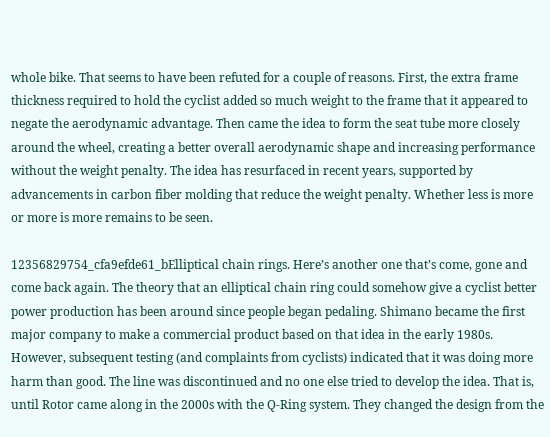whole bike. That seems to have been refuted for a couple of reasons. First, the extra frame thickness required to hold the cyclist added so much weight to the frame that it appeared to negate the aerodynamic advantage. Then came the idea to form the seat tube more closely around the wheel, creating a better overall aerodynamic shape and increasing performance without the weight penalty. The idea has resurfaced in recent years, supported by advancements in carbon fiber molding that reduce the weight penalty. Whether less is more or more is more remains to be seen.

12356829754_cfa9efde61_bElliptical chain rings. Here’s another one that’s come, gone and come back again. The theory that an elliptical chain ring could somehow give a cyclist better power production has been around since people began pedaling. Shimano became the first major company to make a commercial product based on that idea in the early 1980s. However, subsequent testing (and complaints from cyclists) indicated that it was doing more harm than good. The line was discontinued and no one else tried to develop the idea. That is, until Rotor came along in the 2000s with the Q-Ring system. They changed the design from the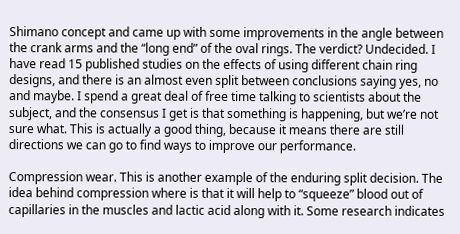Shimano concept and came up with some improvements in the angle between the crank arms and the “long end” of the oval rings. The verdict? Undecided. I have read 15 published studies on the effects of using different chain ring designs, and there is an almost even split between conclusions saying yes, no and maybe. I spend a great deal of free time talking to scientists about the subject, and the consensus I get is that something is happening, but we’re not sure what. This is actually a good thing, because it means there are still directions we can go to find ways to improve our performance.

Compression wear. This is another example of the enduring split decision. The idea behind compression where is that it will help to “squeeze” blood out of capillaries in the muscles and lactic acid along with it. Some research indicates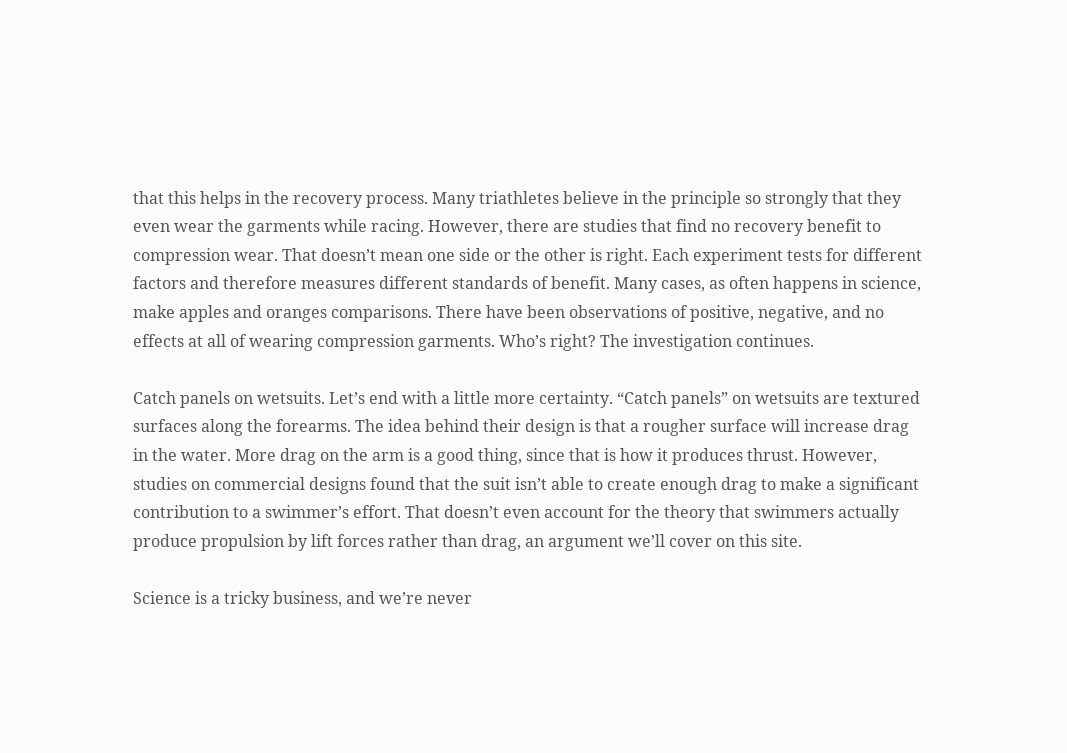that this helps in the recovery process. Many triathletes believe in the principle so strongly that they even wear the garments while racing. However, there are studies that find no recovery benefit to compression wear. That doesn’t mean one side or the other is right. Each experiment tests for different factors and therefore measures different standards of benefit. Many cases, as often happens in science, make apples and oranges comparisons. There have been observations of positive, negative, and no effects at all of wearing compression garments. Who’s right? The investigation continues.

Catch panels on wetsuits. Let’s end with a little more certainty. “Catch panels” on wetsuits are textured surfaces along the forearms. The idea behind their design is that a rougher surface will increase drag in the water. More drag on the arm is a good thing, since that is how it produces thrust. However, studies on commercial designs found that the suit isn’t able to create enough drag to make a significant contribution to a swimmer’s effort. That doesn’t even account for the theory that swimmers actually produce propulsion by lift forces rather than drag, an argument we’ll cover on this site.

Science is a tricky business, and we’re never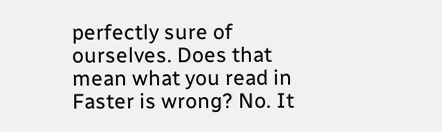perfectly sure of ourselves. Does that mean what you read in Faster is wrong? No. It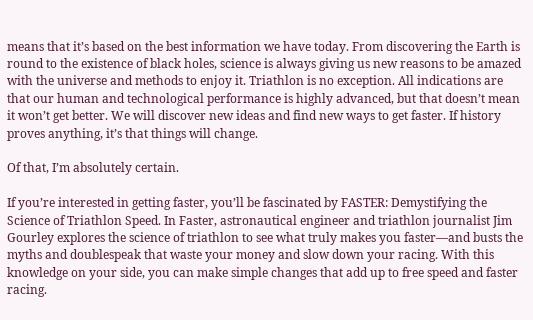means that it’s based on the best information we have today. From discovering the Earth is round to the existence of black holes, science is always giving us new reasons to be amazed with the universe and methods to enjoy it. Triathlon is no exception. All indications are that our human and technological performance is highly advanced, but that doesn’t mean it won’t get better. We will discover new ideas and find new ways to get faster. If history proves anything, it’s that things will change.

Of that, I’m absolutely certain.

If you’re interested in getting faster, you’ll be fascinated by FASTER: Demystifying the Science of Triathlon Speed. In Faster, astronautical engineer and triathlon journalist Jim Gourley explores the science of triathlon to see what truly makes you faster—and busts the myths and doublespeak that waste your money and slow down your racing. With this knowledge on your side, you can make simple changes that add up to free speed and faster racing.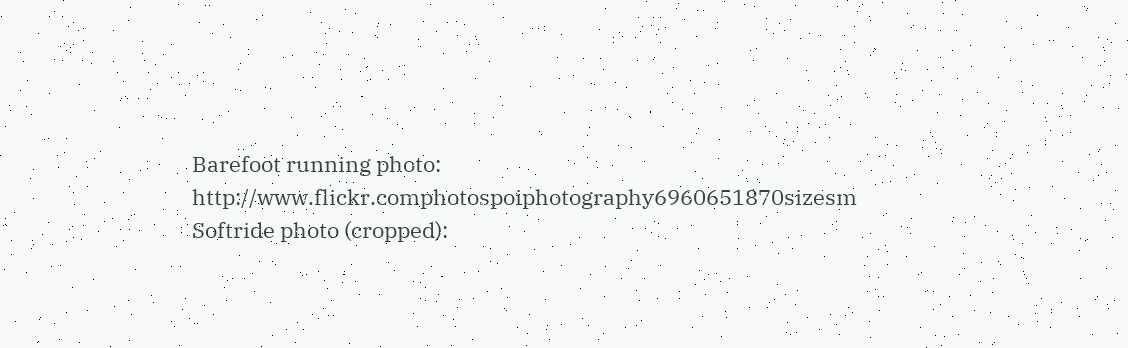Barefoot running photo: http://www.flickr.comphotospoiphotography6960651870sizesm
Softride photo (cropped):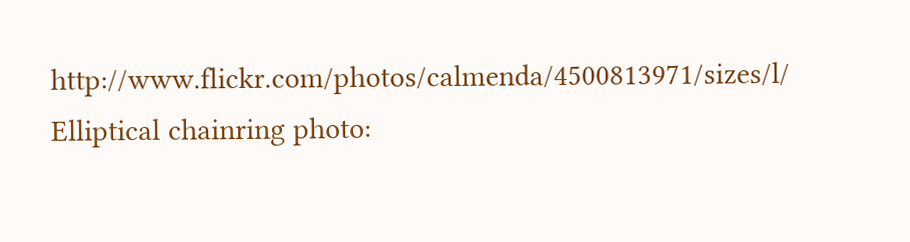http://www.flickr.com/photos/calmenda/4500813971/sizes/l/
Elliptical chainring photo: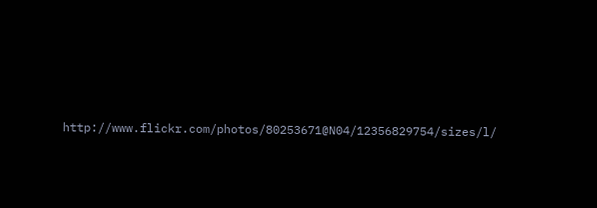http://www.flickr.com/photos/80253671@N04/12356829754/sizes/l/